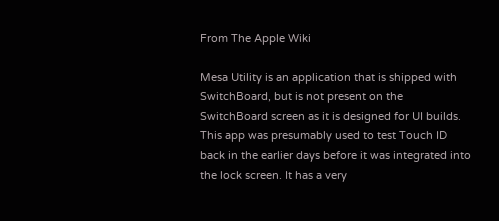From The Apple Wiki

Mesa Utility is an application that is shipped with SwitchBoard, but is not present on the SwitchBoard screen as it is designed for UI builds. This app was presumably used to test Touch ID back in the earlier days before it was integrated into the lock screen. It has a very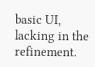basic UI, lacking in the refinement.